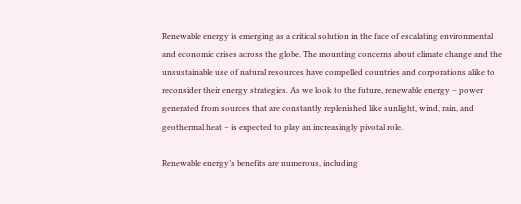Renewable energy is emerging as a critical solution in the face of escalating environmental and economic crises across the globe. The mounting concerns about climate change and the unsustainable use of natural resources have compelled countries and corporations alike to reconsider their energy strategies. As we look to the future, renewable energy – power generated from sources that are constantly replenished like sunlight, wind, rain, and geothermal heat – is expected to play an increasingly pivotal role.

Renewable energy’s benefits are numerous, including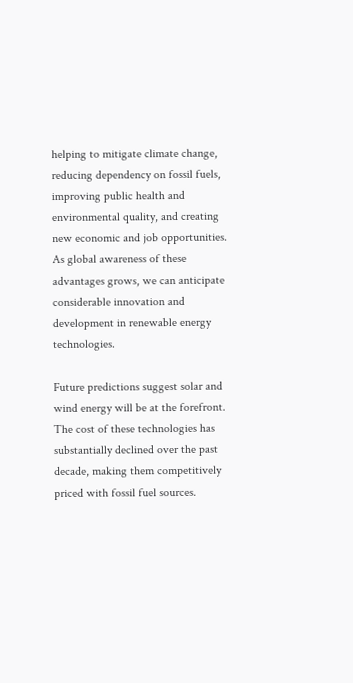helping to mitigate climate change, reducing dependency on fossil fuels, improving public health and environmental quality, and creating new economic and job opportunities. As global awareness of these advantages grows, we can anticipate considerable innovation and development in renewable energy technologies.

Future predictions suggest solar and wind energy will be at the forefront. The cost of these technologies has substantially declined over the past decade, making them competitively priced with fossil fuel sources.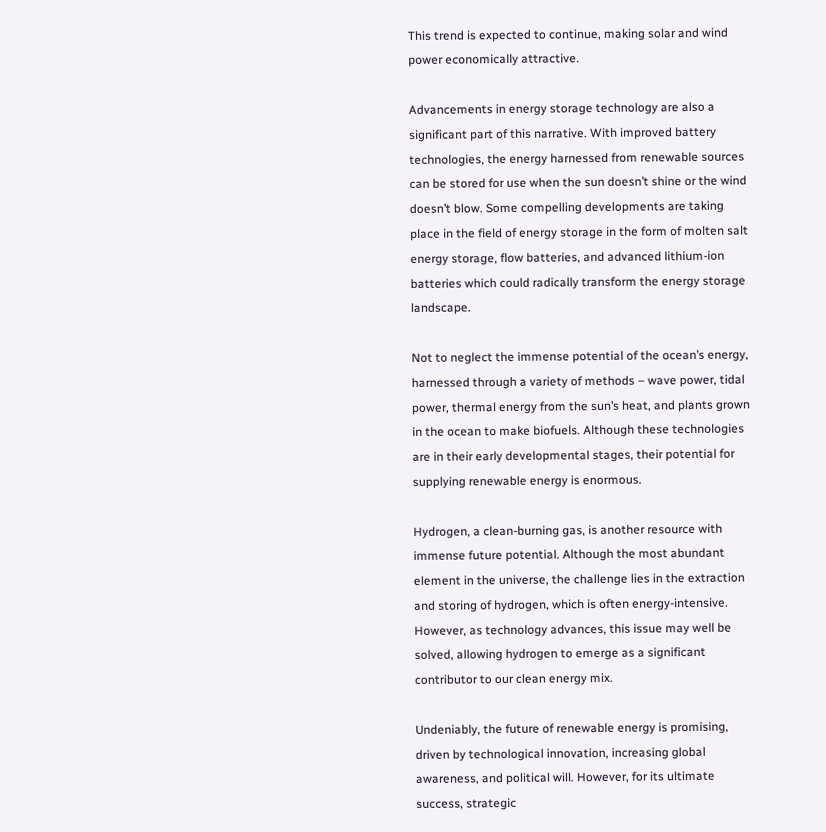This trend is expected to continue, making solar and wind power economically attractive.

Advancements in energy storage technology are also a significant part of this narrative. With improved battery technologies, the energy harnessed from renewable sources can be stored for use when the sun doesn’t shine or the wind doesn’t blow. Some compelling developments are taking place in the field of energy storage in the form of molten salt energy storage, flow batteries, and advanced lithium-ion batteries which could radically transform the energy storage landscape.

Not to neglect the immense potential of the ocean’s energy, harnessed through a variety of methods – wave power, tidal power, thermal energy from the sun’s heat, and plants grown in the ocean to make biofuels. Although these technologies are in their early developmental stages, their potential for supplying renewable energy is enormous.

Hydrogen, a clean-burning gas, is another resource with immense future potential. Although the most abundant element in the universe, the challenge lies in the extraction and storing of hydrogen, which is often energy-intensive. However, as technology advances, this issue may well be solved, allowing hydrogen to emerge as a significant contributor to our clean energy mix.

Undeniably, the future of renewable energy is promising, driven by technological innovation, increasing global awareness, and political will. However, for its ultimate success, strategic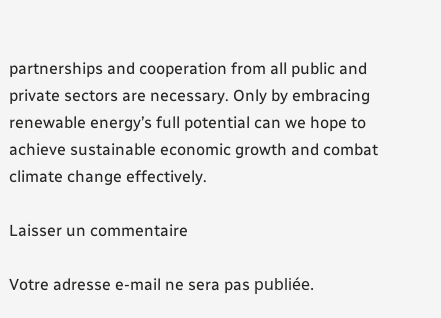partnerships and cooperation from all public and private sectors are necessary. Only by embracing renewable energy’s full potential can we hope to achieve sustainable economic growth and combat climate change effectively.

Laisser un commentaire

Votre adresse e-mail ne sera pas publiée.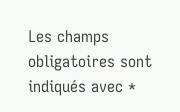Les champs obligatoires sont indiqués avec *